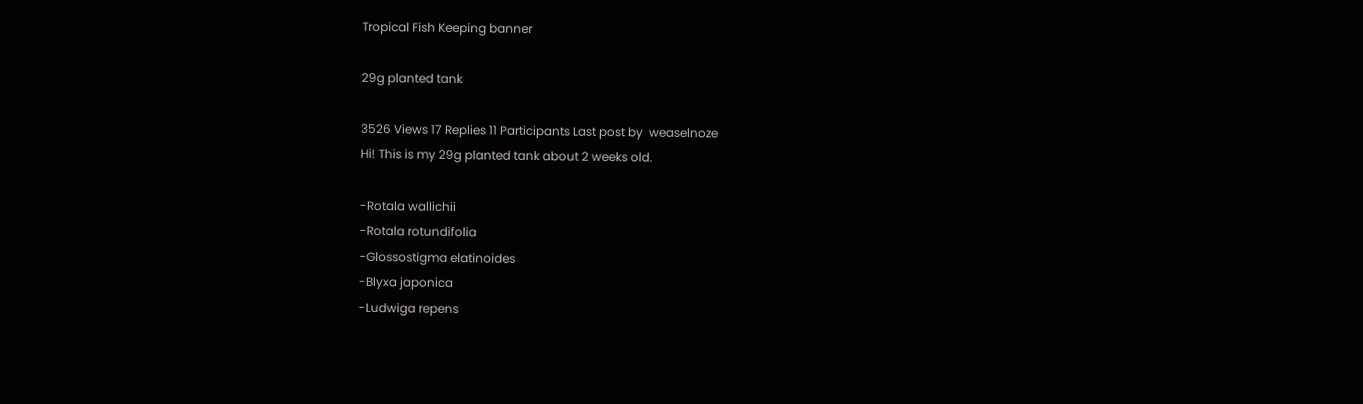Tropical Fish Keeping banner

29g planted tank

3526 Views 17 Replies 11 Participants Last post by  weaselnoze
Hi! This is my 29g planted tank about 2 weeks old.

-Rotala wallichii
-Rotala rotundifolia
-Glossostigma elatinoides
-Blyxa japonica
-Ludwiga repens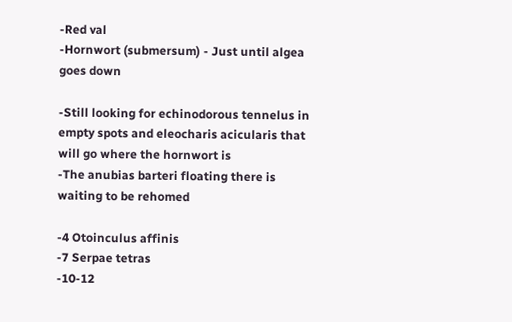-Red val
-Hornwort (submersum) - Just until algea goes down

-Still looking for echinodorous tennelus in empty spots and eleocharis acicularis that will go where the hornwort is
-The anubias barteri floating there is waiting to be rehomed

-4 Otoinculus affinis
-7 Serpae tetras
-10-12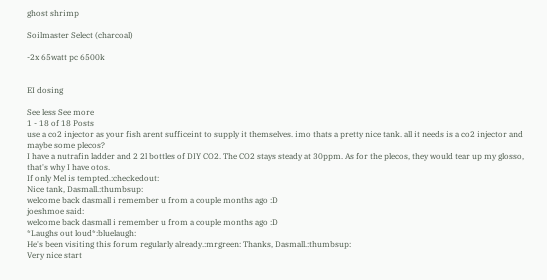ghost shrimp

Soilmaster Select (charcoal)

-2x 65watt pc 6500k


EI dosing

See less See more
1 - 18 of 18 Posts
use a co2 injector as your fish arent sufficeint to supply it themselves. imo thats a pretty nice tank. all it needs is a co2 injector and maybe some plecos?
I have a nutrafin ladder and 2 2l bottles of DIY CO2. The CO2 stays steady at 30ppm. As for the plecos, they would tear up my glosso, that's why I have otos.
If only Mel is tempted.:checkedout:
Nice tank, Dasmall.:thumbsup:
welcome back dasmall i remember u from a couple months ago :D
joeshmoe said:
welcome back dasmall i remember u from a couple months ago :D
*Laughs out loud*:bluelaugh:
He's been visiting this forum regularly already.:mrgreen: Thanks, Dasmall.:thumbsup:
Very nice start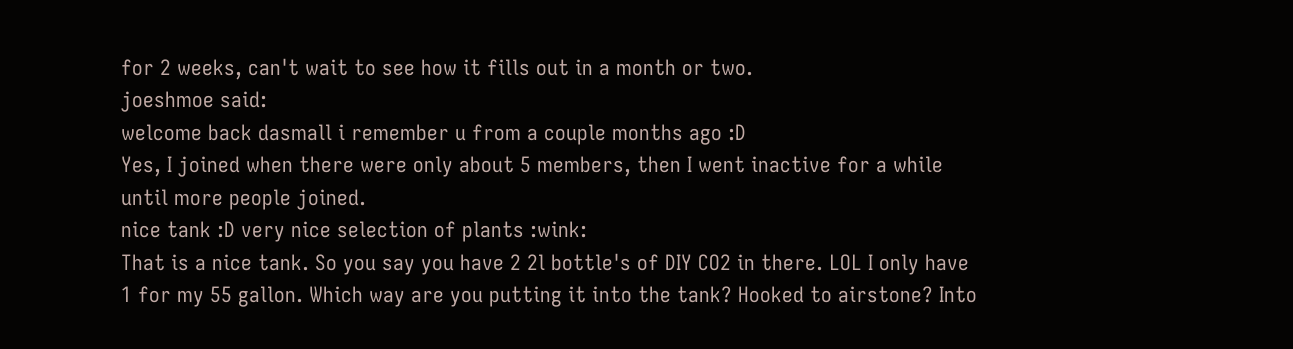for 2 weeks, can't wait to see how it fills out in a month or two.
joeshmoe said:
welcome back dasmall i remember u from a couple months ago :D
Yes, I joined when there were only about 5 members, then I went inactive for a while until more people joined.
nice tank :D very nice selection of plants :wink:
That is a nice tank. So you say you have 2 2l bottle's of DIY CO2 in there. LOL I only have 1 for my 55 gallon. Which way are you putting it into the tank? Hooked to airstone? Into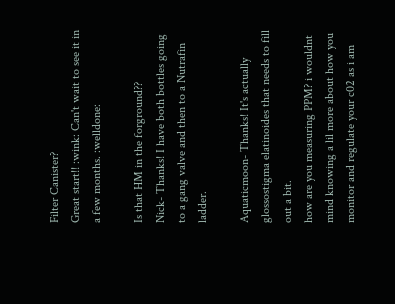Filter Canister?
Great start!! :wink: Can't wait to see it in a few months. :welldone:

Is that HM in the forground??
Nick- Thanks! I have both bottles going to a gang valve and then to a Nutrafin ladder.

Aquaticmoon- Thanks! It's actually glossostigma elatinoides that needs to fill out a bit.
how are you measuring PPM? i wouldnt mind knowing a lil more about how you monitor and regulate your c02 as i am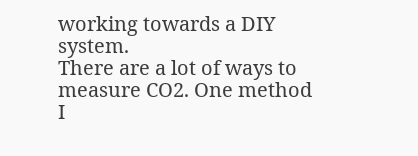working towards a DIY system.
There are a lot of ways to measure CO2. One method I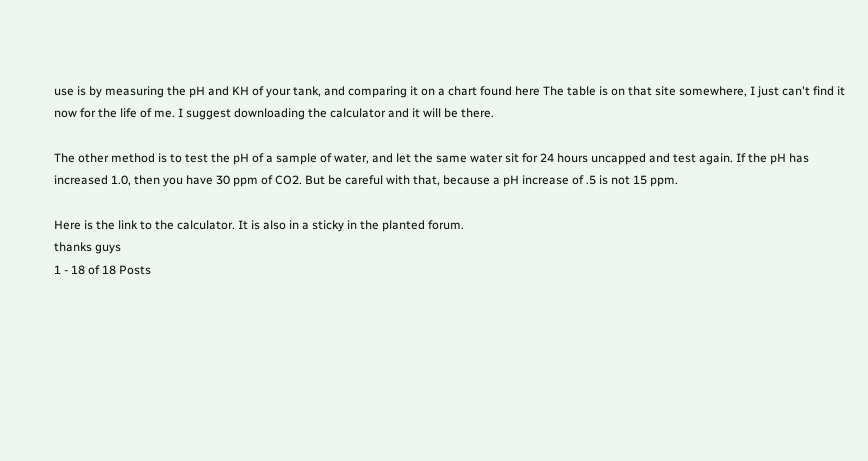use is by measuring the pH and KH of your tank, and comparing it on a chart found here The table is on that site somewhere, I just can't find it now for the life of me. I suggest downloading the calculator and it will be there.

The other method is to test the pH of a sample of water, and let the same water sit for 24 hours uncapped and test again. If the pH has increased 1.0, then you have 30 ppm of CO2. But be careful with that, because a pH increase of .5 is not 15 ppm.

Here is the link to the calculator. It is also in a sticky in the planted forum.
thanks guys
1 - 18 of 18 Posts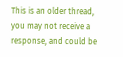This is an older thread, you may not receive a response, and could be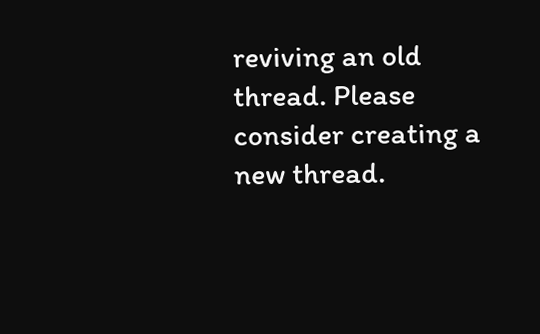reviving an old thread. Please consider creating a new thread.